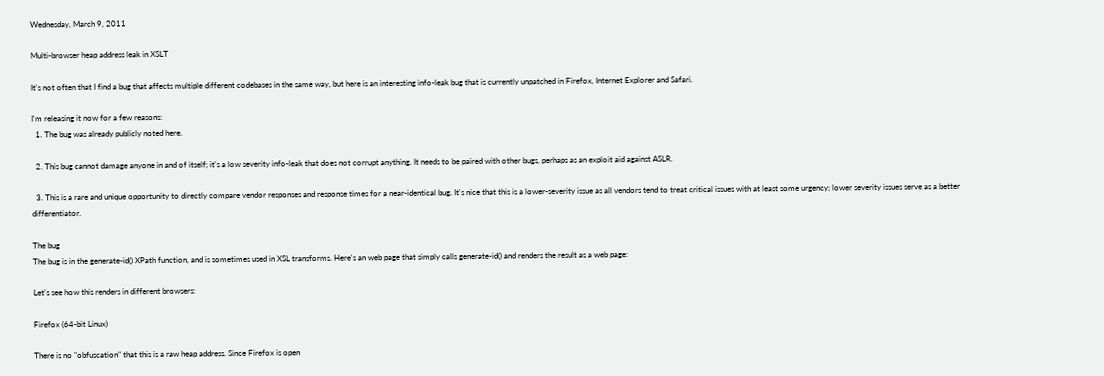Wednesday, March 9, 2011

Multi-browser heap address leak in XSLT

It's not often that I find a bug that affects multiple different codebases in the same way, but here is an interesting info-leak bug that is currently unpatched in Firefox, Internet Explorer and Safari.

I'm releasing it now for a few reasons:
  1. The bug was already publicly noted here.

  2. This bug cannot damage anyone in and of itself; it's a low severity info-leak that does not corrupt anything. It needs to be paired with other bugs, perhaps as an exploit aid against ASLR.

  3. This is a rare and unique opportunity to directly compare vendor responses and response times for a near-identical bug. It's nice that this is a lower-severity issue as all vendors tend to treat critical issues with at least some urgency; lower severity issues serve as a better differentiator.

The bug
The bug is in the generate-id() XPath function, and is sometimes used in XSL transforms. Here's an web page that simply calls generate-id() and renders the result as a web page:

Let's see how this renders in different browsers:

Firefox (64-bit Linux)

There is no "obfuscation" that this is a raw heap address. Since Firefox is open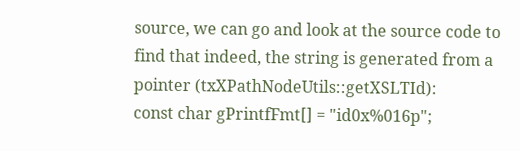source, we can go and look at the source code to find that indeed, the string is generated from a pointer (txXPathNodeUtils::getXSLTId):
const char gPrintfFmt[] = "id0x%016p";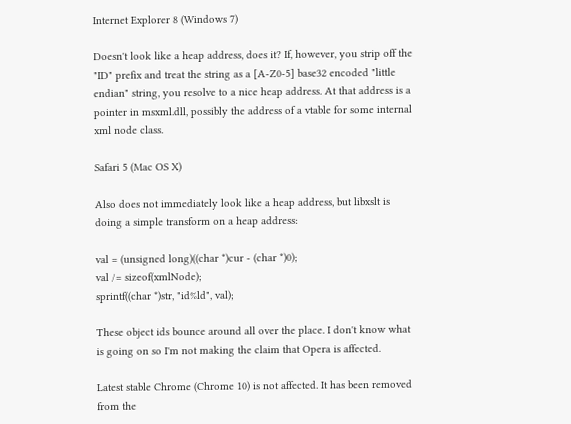Internet Explorer 8 (Windows 7)

Doesn't look like a heap address, does it? If, however, you strip off the "ID" prefix and treat the string as a [A-Z0-5] base32 encoded "little endian" string, you resolve to a nice heap address. At that address is a pointer in msxml.dll, possibly the address of a vtable for some internal xml node class.

Safari 5 (Mac OS X)

Also does not immediately look like a heap address, but libxslt is doing a simple transform on a heap address:

val = (unsigned long)((char *)cur - (char *)0);
val /= sizeof(xmlNode);
sprintf((char *)str, "id%ld", val);

These object ids bounce around all over the place. I don't know what is going on so I'm not making the claim that Opera is affected.

Latest stable Chrome (Chrome 10) is not affected. It has been removed from the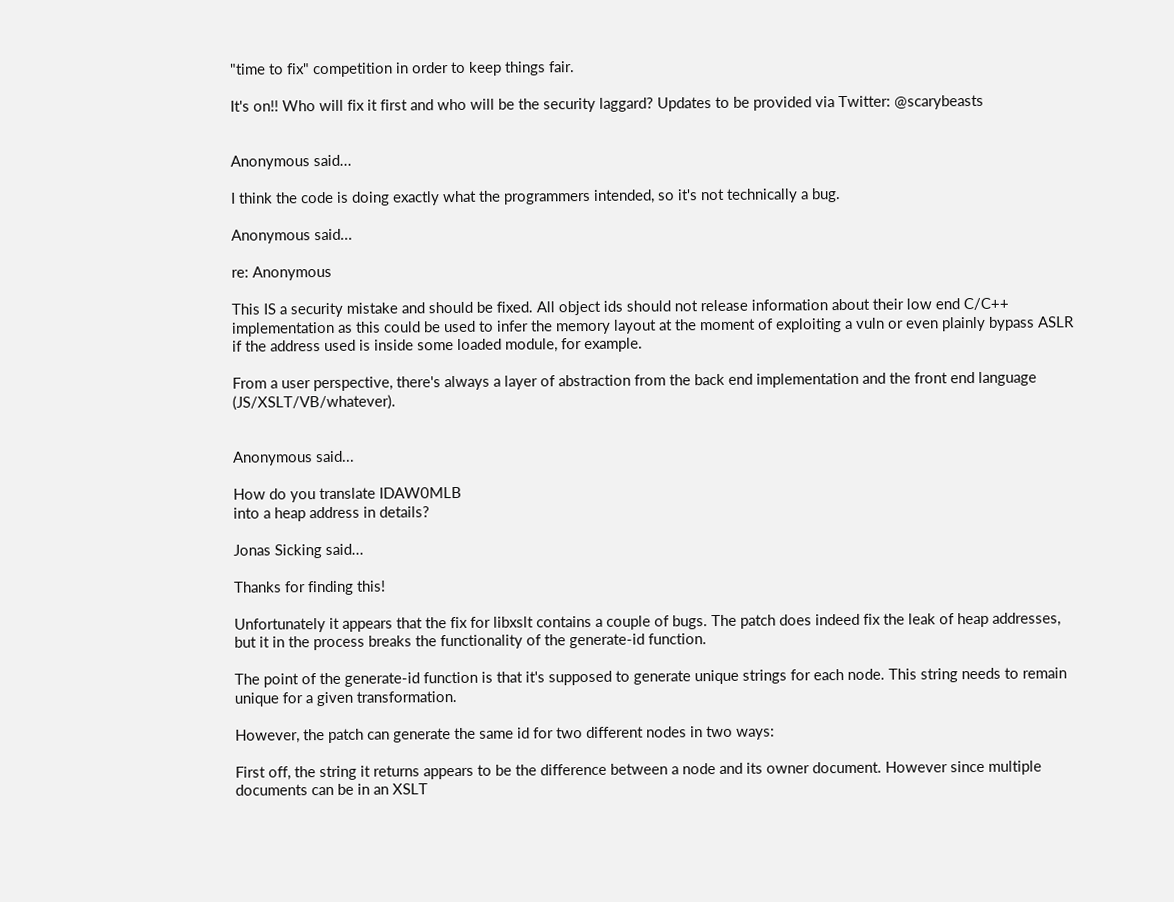"time to fix" competition in order to keep things fair.

It's on!! Who will fix it first and who will be the security laggard? Updates to be provided via Twitter: @scarybeasts


Anonymous said...

I think the code is doing exactly what the programmers intended, so it's not technically a bug.

Anonymous said...

re: Anonymous

This IS a security mistake and should be fixed. All object ids should not release information about their low end C/C++ implementation as this could be used to infer the memory layout at the moment of exploiting a vuln or even plainly bypass ASLR if the address used is inside some loaded module, for example.

From a user perspective, there's always a layer of abstraction from the back end implementation and the front end language (JS/XSLT/VB/whatever).


Anonymous said...

How do you translate IDAW0MLB
into a heap address in details?

Jonas Sicking said...

Thanks for finding this!

Unfortunately it appears that the fix for libxslt contains a couple of bugs. The patch does indeed fix the leak of heap addresses, but it in the process breaks the functionality of the generate-id function.

The point of the generate-id function is that it's supposed to generate unique strings for each node. This string needs to remain unique for a given transformation.

However, the patch can generate the same id for two different nodes in two ways:

First off, the string it returns appears to be the difference between a node and its owner document. However since multiple documents can be in an XSLT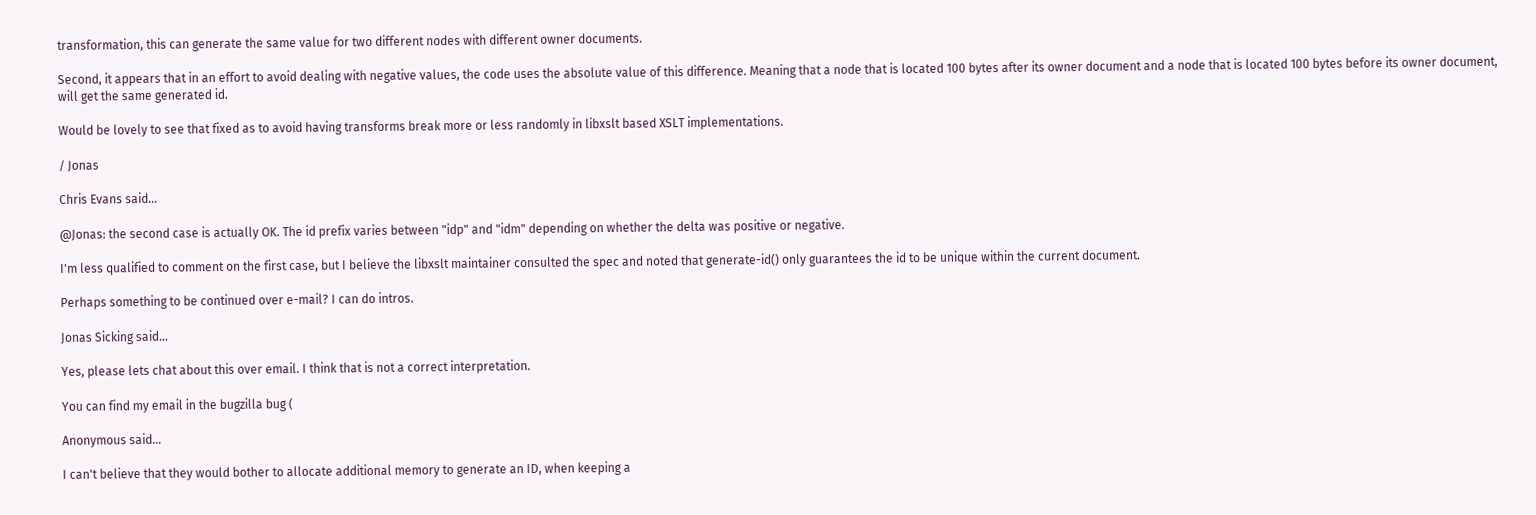transformation, this can generate the same value for two different nodes with different owner documents.

Second, it appears that in an effort to avoid dealing with negative values, the code uses the absolute value of this difference. Meaning that a node that is located 100 bytes after its owner document and a node that is located 100 bytes before its owner document, will get the same generated id.

Would be lovely to see that fixed as to avoid having transforms break more or less randomly in libxslt based XSLT implementations.

/ Jonas

Chris Evans said...

@Jonas: the second case is actually OK. The id prefix varies between "idp" and "idm" depending on whether the delta was positive or negative.

I'm less qualified to comment on the first case, but I believe the libxslt maintainer consulted the spec and noted that generate-id() only guarantees the id to be unique within the current document.

Perhaps something to be continued over e-mail? I can do intros.

Jonas Sicking said...

Yes, please lets chat about this over email. I think that is not a correct interpretation.

You can find my email in the bugzilla bug (

Anonymous said...

I can't believe that they would bother to allocate additional memory to generate an ID, when keeping a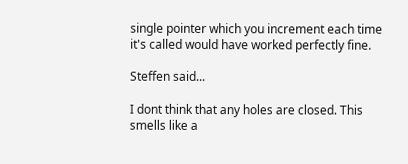single pointer which you increment each time it's called would have worked perfectly fine.

Steffen said...

I dont think that any holes are closed. This smells like a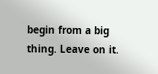begin from a big thing. Leave on it.